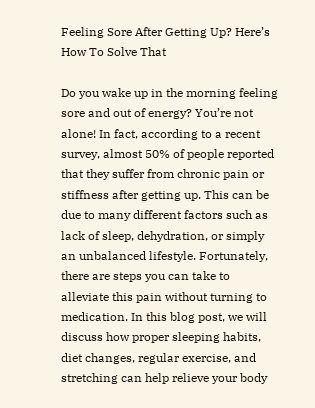Feeling Sore After Getting Up? Here’s How To Solve That

Do you wake up in the morning feeling sore and out of energy? You’re not alone! In fact, according to a recent survey, almost 50% of people reported that they suffer from chronic pain or stiffness after getting up. This can be due to many different factors such as lack of sleep, dehydration, or simply an unbalanced lifestyle. Fortunately, there are steps you can take to alleviate this pain without turning to medication. In this blog post, we will discuss how proper sleeping habits, diet changes, regular exercise, and stretching can help relieve your body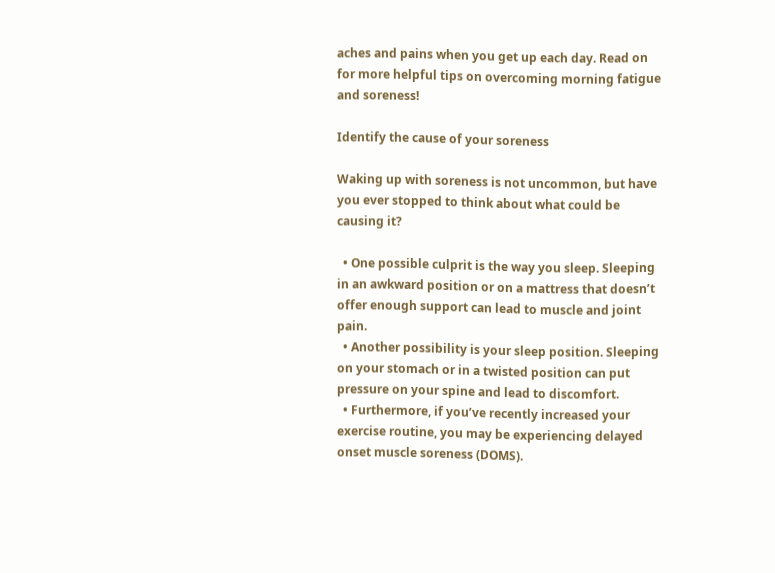aches and pains when you get up each day. Read on for more helpful tips on overcoming morning fatigue and soreness!

Identify the cause of your soreness

Waking up with soreness is not uncommon, but have you ever stopped to think about what could be causing it?

  • One possible culprit is the way you sleep. Sleeping in an awkward position or on a mattress that doesn’t offer enough support can lead to muscle and joint pain.
  • Another possibility is your sleep position. Sleeping on your stomach or in a twisted position can put pressure on your spine and lead to discomfort.
  • Furthermore, if you’ve recently increased your exercise routine, you may be experiencing delayed onset muscle soreness (DOMS).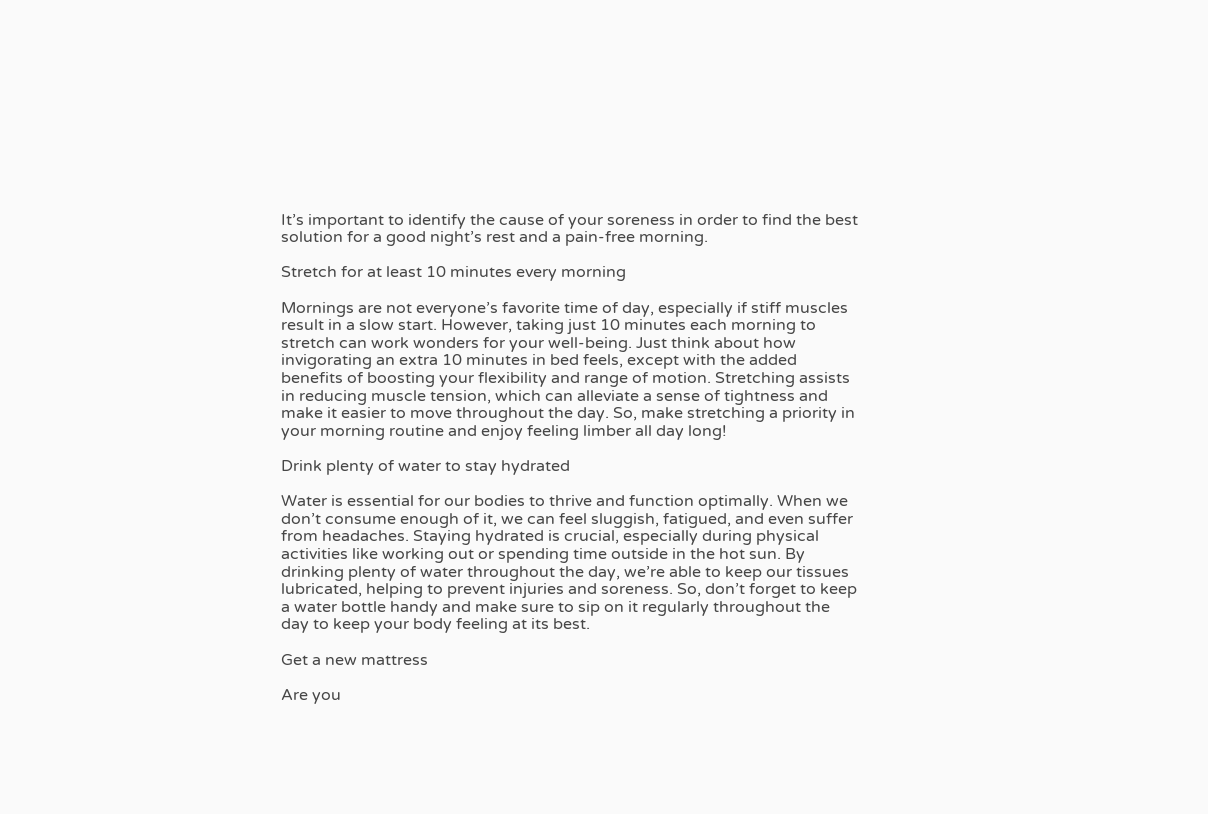It’s important to identify the cause of your soreness in order to find the best solution for a good night’s rest and a pain-free morning.

Stretch for at least 10 minutes every morning

Mornings are not everyone’s favorite time of day, especially if stiff muscles result in a slow start. However, taking just 10 minutes each morning to stretch can work wonders for your well-being. Just think about how invigorating an extra 10 minutes in bed feels, except with the added benefits of boosting your flexibility and range of motion. Stretching assists in reducing muscle tension, which can alleviate a sense of tightness and make it easier to move throughout the day. So, make stretching a priority in your morning routine and enjoy feeling limber all day long!

Drink plenty of water to stay hydrated

Water is essential for our bodies to thrive and function optimally. When we don’t consume enough of it, we can feel sluggish, fatigued, and even suffer from headaches. Staying hydrated is crucial, especially during physical activities like working out or spending time outside in the hot sun. By drinking plenty of water throughout the day, we’re able to keep our tissues lubricated, helping to prevent injuries and soreness. So, don’t forget to keep a water bottle handy and make sure to sip on it regularly throughout the day to keep your body feeling at its best.

Get a new mattress

Are you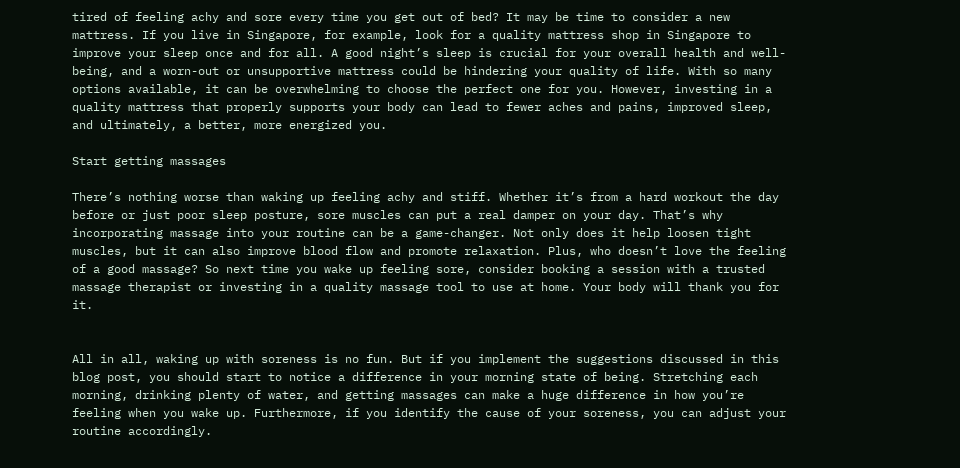tired of feeling achy and sore every time you get out of bed? It may be time to consider a new mattress. If you live in Singapore, for example, look for a quality mattress shop in Singapore to improve your sleep once and for all. A good night’s sleep is crucial for your overall health and well-being, and a worn-out or unsupportive mattress could be hindering your quality of life. With so many options available, it can be overwhelming to choose the perfect one for you. However, investing in a quality mattress that properly supports your body can lead to fewer aches and pains, improved sleep, and ultimately, a better, more energized you.

Start getting massages

There’s nothing worse than waking up feeling achy and stiff. Whether it’s from a hard workout the day before or just poor sleep posture, sore muscles can put a real damper on your day. That’s why incorporating massage into your routine can be a game-changer. Not only does it help loosen tight muscles, but it can also improve blood flow and promote relaxation. Plus, who doesn’t love the feeling of a good massage? So next time you wake up feeling sore, consider booking a session with a trusted massage therapist or investing in a quality massage tool to use at home. Your body will thank you for it.


All in all, waking up with soreness is no fun. But if you implement the suggestions discussed in this blog post, you should start to notice a difference in your morning state of being. Stretching each morning, drinking plenty of water, and getting massages can make a huge difference in how you’re feeling when you wake up. Furthermore, if you identify the cause of your soreness, you can adjust your routine accordingly.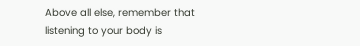Above all else, remember that listening to your body is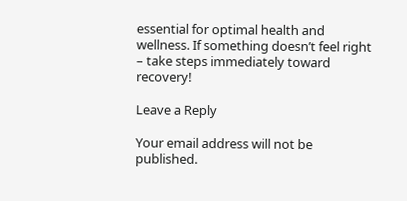essential for optimal health and wellness. If something doesn’t feel right – take steps immediately toward recovery!

Leave a Reply

Your email address will not be published.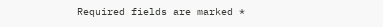Required fields are marked *